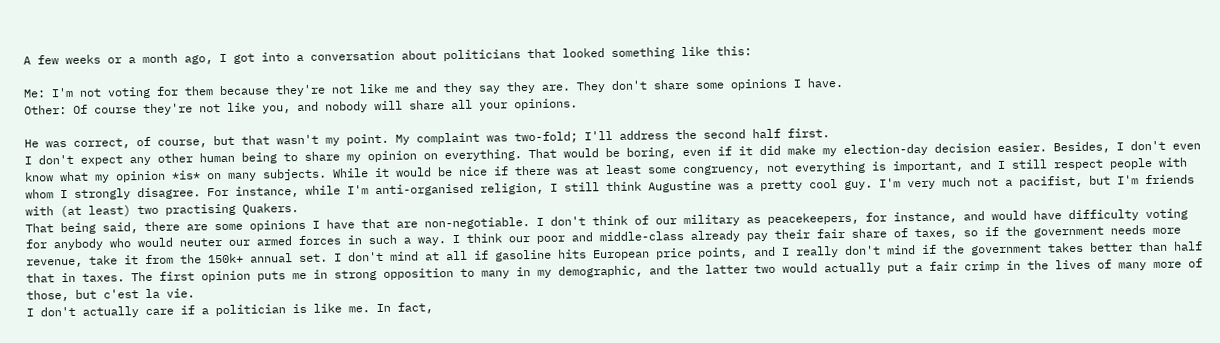A few weeks or a month ago, I got into a conversation about politicians that looked something like this:

Me: I'm not voting for them because they're not like me and they say they are. They don't share some opinions I have.
Other: Of course they're not like you, and nobody will share all your opinions.

He was correct, of course, but that wasn't my point. My complaint was two-fold; I'll address the second half first.
I don't expect any other human being to share my opinion on everything. That would be boring, even if it did make my election-day decision easier. Besides, I don't even know what my opinion *is* on many subjects. While it would be nice if there was at least some congruency, not everything is important, and I still respect people with whom I strongly disagree. For instance, while I'm anti-organised religion, I still think Augustine was a pretty cool guy. I'm very much not a pacifist, but I'm friends with (at least) two practising Quakers.
That being said, there are some opinions I have that are non-negotiable. I don't think of our military as peacekeepers, for instance, and would have difficulty voting for anybody who would neuter our armed forces in such a way. I think our poor and middle-class already pay their fair share of taxes, so if the government needs more revenue, take it from the 150k+ annual set. I don't mind at all if gasoline hits European price points, and I really don't mind if the government takes better than half that in taxes. The first opinion puts me in strong opposition to many in my demographic, and the latter two would actually put a fair crimp in the lives of many more of those, but c'est la vie.
I don't actually care if a politician is like me. In fact,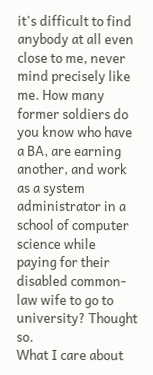it's difficult to find anybody at all even close to me, never mind precisely like me. How many former soldiers do you know who have a BA, are earning another, and work as a system administrator in a school of computer science while paying for their disabled common-law wife to go to university? Thought so.
What I care about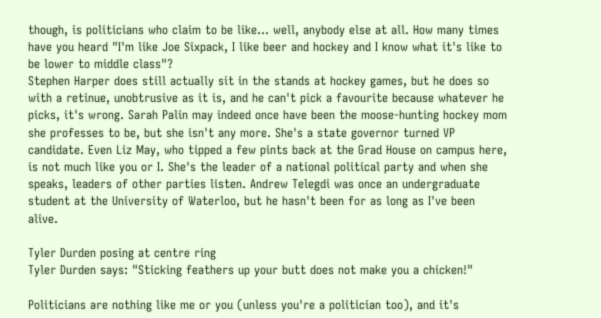though, is politicians who claim to be like... well, anybody else at all. How many times have you heard "I'm like Joe Sixpack, I like beer and hockey and I know what it's like to be lower to middle class"?
Stephen Harper does still actually sit in the stands at hockey games, but he does so with a retinue, unobtrusive as it is, and he can't pick a favourite because whatever he picks, it's wrong. Sarah Palin may indeed once have been the moose-hunting hockey mom she professes to be, but she isn't any more. She's a state governor turned VP candidate. Even Liz May, who tipped a few pints back at the Grad House on campus here, is not much like you or I. She's the leader of a national political party and when she speaks, leaders of other parties listen. Andrew Telegdi was once an undergraduate student at the University of Waterloo, but he hasn't been for as long as I've been alive.

Tyler Durden posing at centre ring
Tyler Durden says: "Sticking feathers up your butt does not make you a chicken!"

Politicians are nothing like me or you (unless you're a politician too), and it's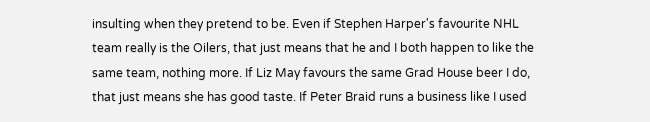insulting when they pretend to be. Even if Stephen Harper's favourite NHL team really is the Oilers, that just means that he and I both happen to like the same team, nothing more. If Liz May favours the same Grad House beer I do, that just means she has good taste. If Peter Braid runs a business like I used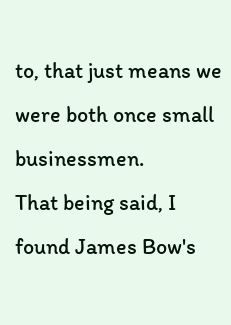to, that just means we were both once small businessmen.
That being said, I found James Bow's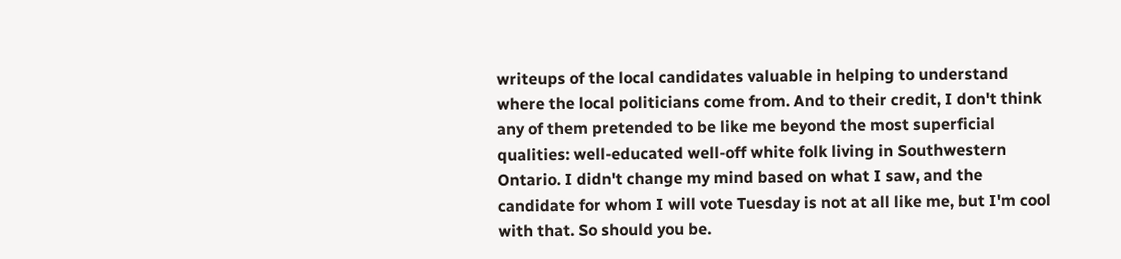writeups of the local candidates valuable in helping to understand where the local politicians come from. And to their credit, I don't think any of them pretended to be like me beyond the most superficial qualities: well-educated well-off white folk living in Southwestern Ontario. I didn't change my mind based on what I saw, and the candidate for whom I will vote Tuesday is not at all like me, but I'm cool with that. So should you be.